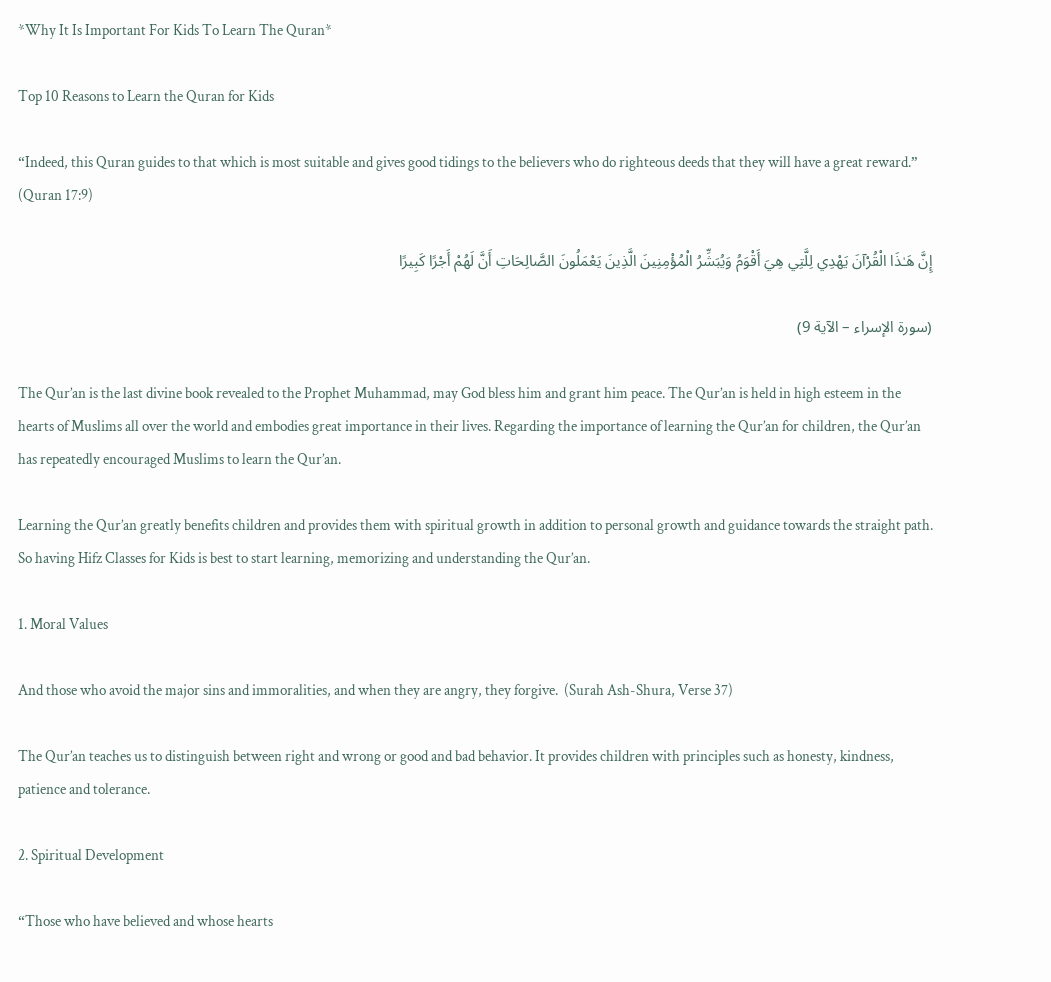*Why It Is Important For Kids To Learn The Quran*

Top 10 Reasons to Learn the Quran for Kids

“Indeed, this Quran guides to that which is most suitable and gives good tidings to the believers who do righteous deeds that they will have a great reward.” (Quran 17:9)

إِنَّ هَـٰذَا الْقُرْآنَ يَهْدِي لِلَّتِي هِيَ أَقْوَمُ وَيُبَشِّرُ الْمُؤْمِنِينَ الَّذِينَ يَعْمَلُونَ الصَّالِحَاتِ أَنَّ لَهُمْ أَجْرًا كَبِيرًا

(سورة الإسراء – الآية 9)

The Qur’an is the last divine book revealed to the Prophet Muhammad, may God bless him and grant him peace. The Qur’an is held in high esteem in the hearts of Muslims all over the world and embodies great importance in their lives. Regarding the importance of learning the Qur’an for children, the Qur’an has repeatedly encouraged Muslims to learn the Qur’an.

Learning the Qur’an greatly benefits children and provides them with spiritual growth in addition to personal growth and guidance towards the straight path. So having Hifz Classes for Kids is best to start learning, memorizing and understanding the Qur’an.

1. Moral Values

And those who avoid the major sins and immoralities, and when they are angry, they forgive.  (Surah Ash-Shura, Verse 37)

The Qur’an teaches us to distinguish between right and wrong or good and bad behavior. It provides children with principles such as honesty, kindness, patience and tolerance.

2. Spiritual Development

“Those who have believed and whose hearts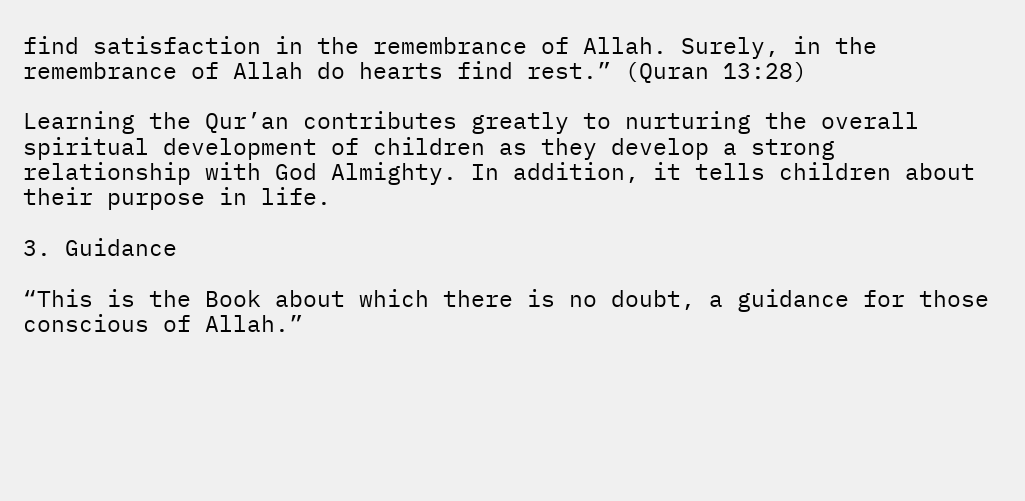find satisfaction in the remembrance of Allah. Surely, in the remembrance of Allah do hearts find rest.” (Quran 13:28)

Learning the Qur’an contributes greatly to nurturing the overall spiritual development of children as they develop a strong relationship with God Almighty. In addition, it tells children about their purpose in life.

3. Guidance

“This is the Book about which there is no doubt, a guidance for those conscious of Allah.”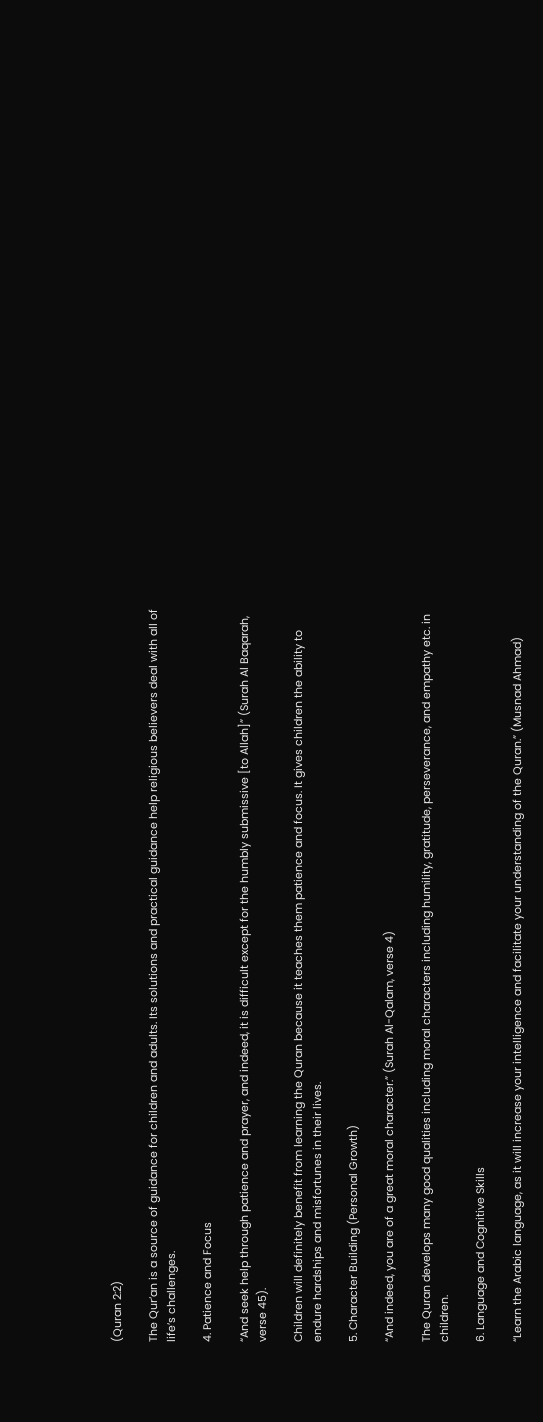(Quran 2:2)

The Qur’an is a source of guidance for children and adults. Its solutions and practical guidance help religious believers deal with all of life’s challenges.

4. Patience and Focus

“And seek help through patience and prayer, and indeed, it is difficult except for the humbly submissive [to Allah]” (Surah Al Baqarah, verse 45).

Children will definitely benefit from learning the Quran because it teaches them patience and focus. It gives children the ability to endure hardships and misfortunes in their lives.

5. Character Building (Personal Growth)

“And indeed, you are of a great moral character.” (Surah Al-Qalam, verse 4)

The Quran develops many good qualities including moral characters including humility, gratitude, perseverance, and empathy etc. in children.

6. Language and Cognitive Skills

“Learn the Arabic language, as it will increase your intelligence and facilitate your understanding of the Quran.” (Musnad Ahmad)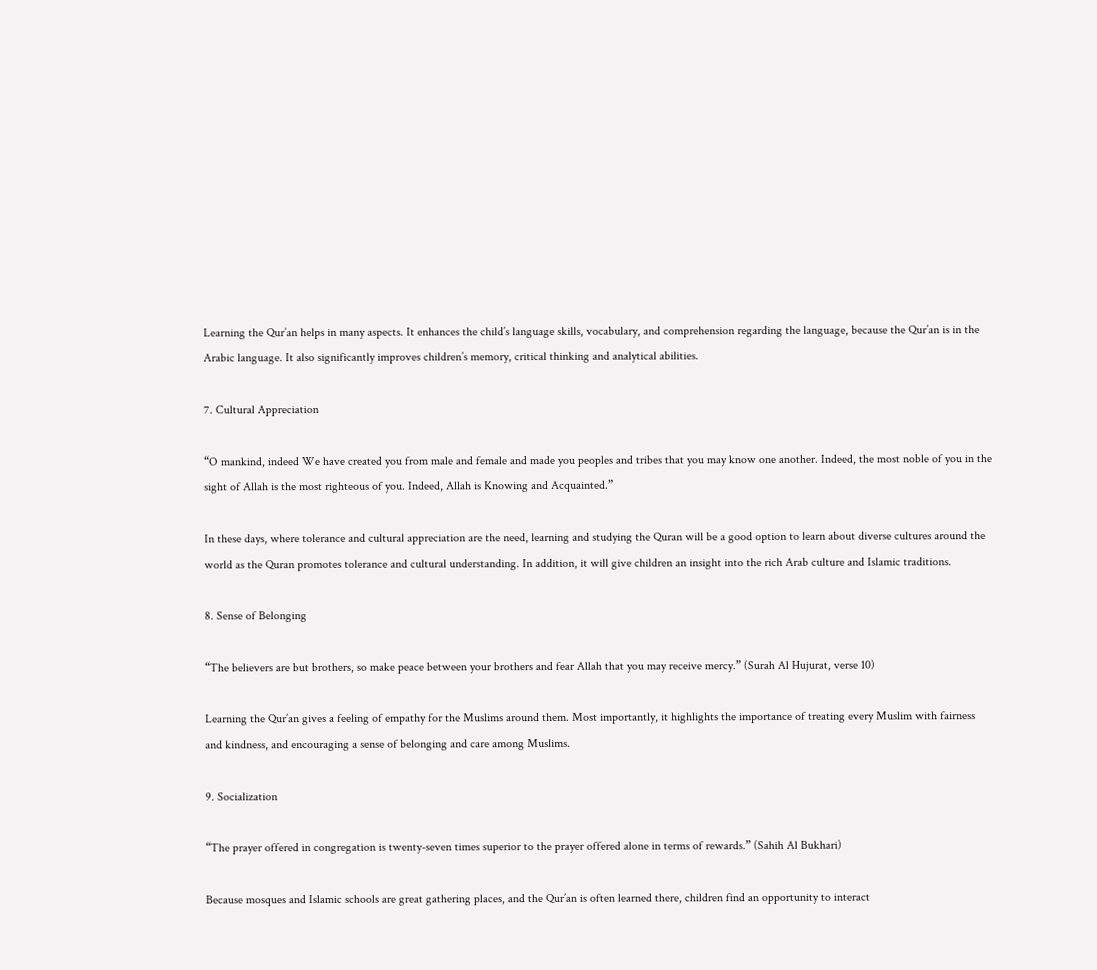Learning the Qur’an helps in many aspects. It enhances the child’s language skills, vocabulary, and comprehension regarding the language, because the Qur’an is in the Arabic language. It also significantly improves children’s memory, critical thinking and analytical abilities.

7. Cultural Appreciation

“O mankind, indeed We have created you from male and female and made you peoples and tribes that you may know one another. Indeed, the most noble of you in the sight of Allah is the most righteous of you. Indeed, Allah is Knowing and Acquainted.”

In these days, where tolerance and cultural appreciation are the need, learning and studying the Quran will be a good option to learn about diverse cultures around the world as the Quran promotes tolerance and cultural understanding. In addition, it will give children an insight into the rich Arab culture and Islamic traditions.

8. Sense of Belonging

“The believers are but brothers, so make peace between your brothers and fear Allah that you may receive mercy.” (Surah Al Hujurat, verse 10)

Learning the Qur’an gives a feeling of empathy for the Muslims around them. Most importantly, it highlights the importance of treating every Muslim with fairness and kindness, and encouraging a sense of belonging and care among Muslims.

9. Socialization

“The prayer offered in congregation is twenty-seven times superior to the prayer offered alone in terms of rewards.” (Sahih Al Bukhari)

Because mosques and Islamic schools are great gathering places, and the Qur’an is often learned there, children find an opportunity to interact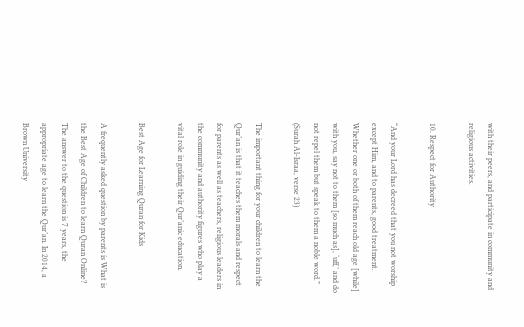with their peers, and participate in community and religious activities.

10. Respect for Authority

“And your Lord has decreed that you not worship except Him, and to parents, good treatment. Whether one or both of them reach old age [while] with you, say not to them [so much as], ‘uff,’ and do not repel them but speak to them a noble word.” (Surah Al-Israa, verse 23)

The important thing for your children to learn the Qur’an is that it teaches them morals and respect for parents as well as teachers, religious leaders in the community and authority figures who play a vital role in guiding their Qur’anic education.

Best Age for Learning Quran for Kids

A frequently asked question by parents is What is the Best Age of Children to learn Quran Online? The answer to the question is 7 years, the appropriate age to learn the Qur’an. In 2014, a Brown University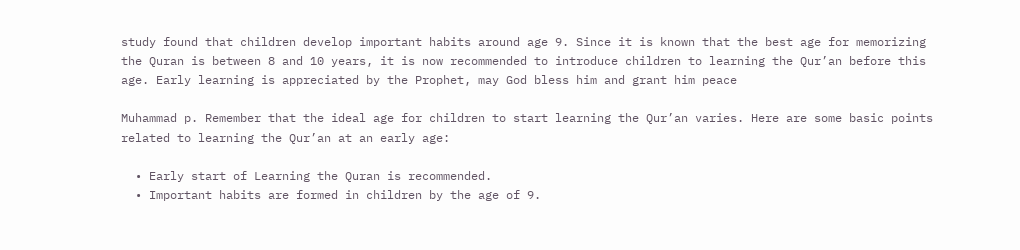study found that children develop important habits around age 9. Since it is known that the best age for memorizing the Quran is between 8 and 10 years, it is now recommended to introduce children to learning the Qur’an before this age. Early learning is appreciated by the Prophet, may God bless him and grant him peace

Muhammad p. Remember that the ideal age for children to start learning the Qur’an varies. Here are some basic points related to learning the Qur’an at an early age:

  • Early start of Learning the Quran is recommended.
  • Important habits are formed in children by the age of 9.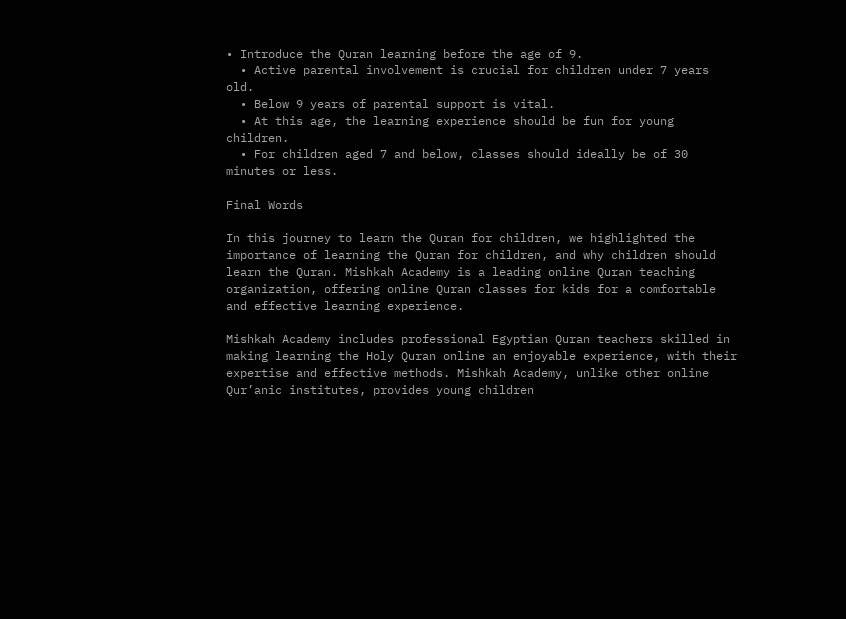• Introduce the Quran learning before the age of 9.
  • Active parental involvement is crucial for children under 7 years old.
  • Below 9 years of parental support is vital.
  • At this age, the learning experience should be fun for young children.
  • For children aged 7 and below, classes should ideally be of 30 minutes or less.

Final Words

In this journey to learn the Quran for children, we highlighted the importance of learning the Quran for children, and why children should learn the Quran. Mishkah Academy is a leading online Quran teaching organization, offering online Quran classes for kids for a comfortable and effective learning experience.

Mishkah Academy includes professional Egyptian Quran teachers skilled in making learning the Holy Quran online an enjoyable experience, with their expertise and effective methods. Mishkah Academy, unlike other online Qur’anic institutes, provides young children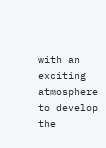with an exciting atmosphere to develop the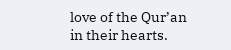love of the Qur’an in their hearts.